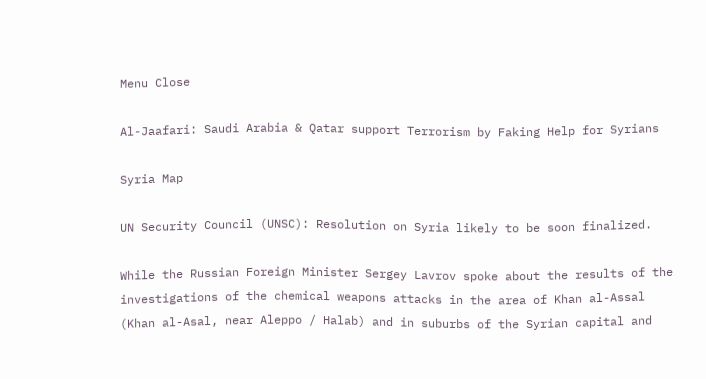Menu Close

Al-Jaafari: Saudi Arabia & Qatar support Terrorism by Faking Help for Syrians

Syria Map

UN Security Council (UNSC): Resolution on Syria likely to be soon finalized.

While the Russian Foreign Minister Sergey Lavrov spoke about the results of the investigations of the chemical weapons attacks in the area of Khan al-Assal (Khan al-Asal, near Aleppo / Halab) and in suburbs of the Syrian capital and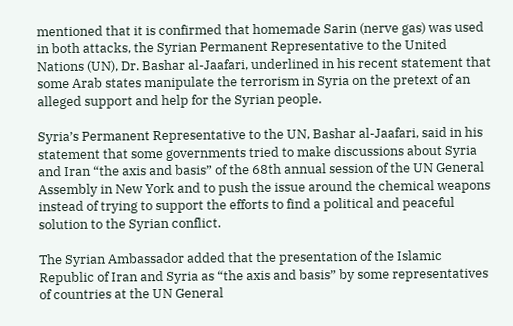mentioned that it is confirmed that homemade Sarin (nerve gas) was used in both attacks, the Syrian Permanent Representative to the United Nations (UN), Dr. Bashar al-Jaafari, underlined in his recent statement that some Arab states manipulate the terrorism in Syria on the pretext of an alleged support and help for the Syrian people.

Syria’s Permanent Representative to the UN, Bashar al-Jaafari, said in his statement that some governments tried to make discussions about Syria and Iran “the axis and basis” of the 68th annual session of the UN General Assembly in New York and to push the issue around the chemical weapons instead of trying to support the efforts to find a political and peaceful solution to the Syrian conflict.

The Syrian Ambassador added that the presentation of the Islamic Republic of Iran and Syria as “the axis and basis” by some representatives of countries at the UN General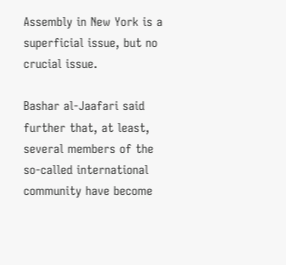Assembly in New York is a superficial issue, but no crucial issue.

Bashar al-Jaafari said further that, at least, several members of the so-called international community have become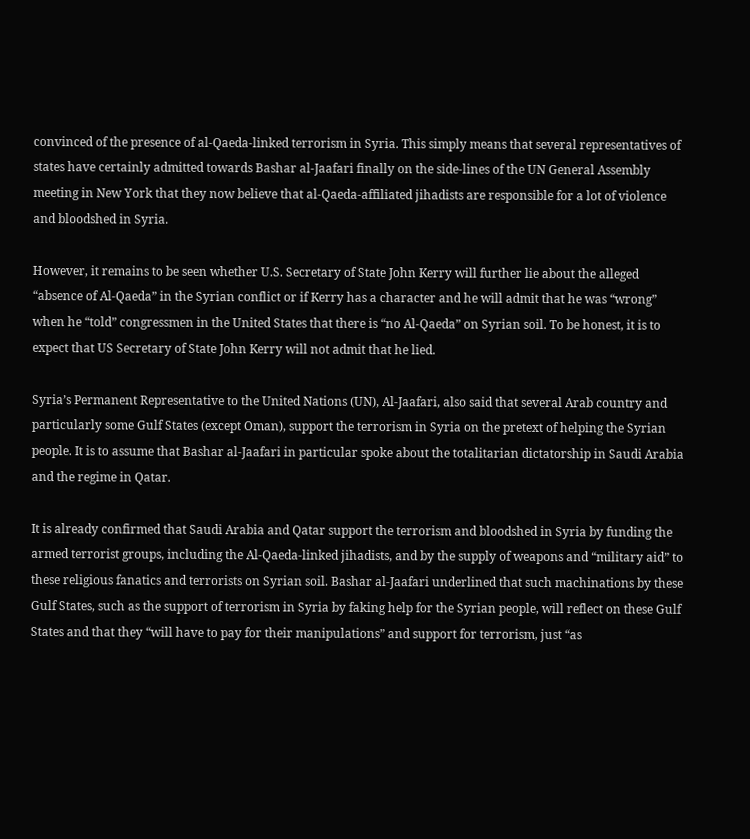convinced of the presence of al-Qaeda-linked terrorism in Syria. This simply means that several representatives of states have certainly admitted towards Bashar al-Jaafari finally on the side-lines of the UN General Assembly meeting in New York that they now believe that al-Qaeda-affiliated jihadists are responsible for a lot of violence and bloodshed in Syria.

However, it remains to be seen whether U.S. Secretary of State John Kerry will further lie about the alleged “absence of Al-Qaeda” in the Syrian conflict or if Kerry has a character and he will admit that he was “wrong” when he “told” congressmen in the United States that there is “no Al-Qaeda” on Syrian soil. To be honest, it is to expect that US Secretary of State John Kerry will not admit that he lied.

Syria’s Permanent Representative to the United Nations (UN), Al-Jaafari, also said that several Arab country and particularly some Gulf States (except Oman), support the terrorism in Syria on the pretext of helping the Syrian people. It is to assume that Bashar al-Jaafari in particular spoke about the totalitarian dictatorship in Saudi Arabia and the regime in Qatar.

It is already confirmed that Saudi Arabia and Qatar support the terrorism and bloodshed in Syria by funding the armed terrorist groups, including the Al-Qaeda-linked jihadists, and by the supply of weapons and “military aid” to these religious fanatics and terrorists on Syrian soil. Bashar al-Jaafari underlined that such machinations by these Gulf States, such as the support of terrorism in Syria by faking help for the Syrian people, will reflect on these Gulf States and that they “will have to pay for their manipulations” and support for terrorism, just “as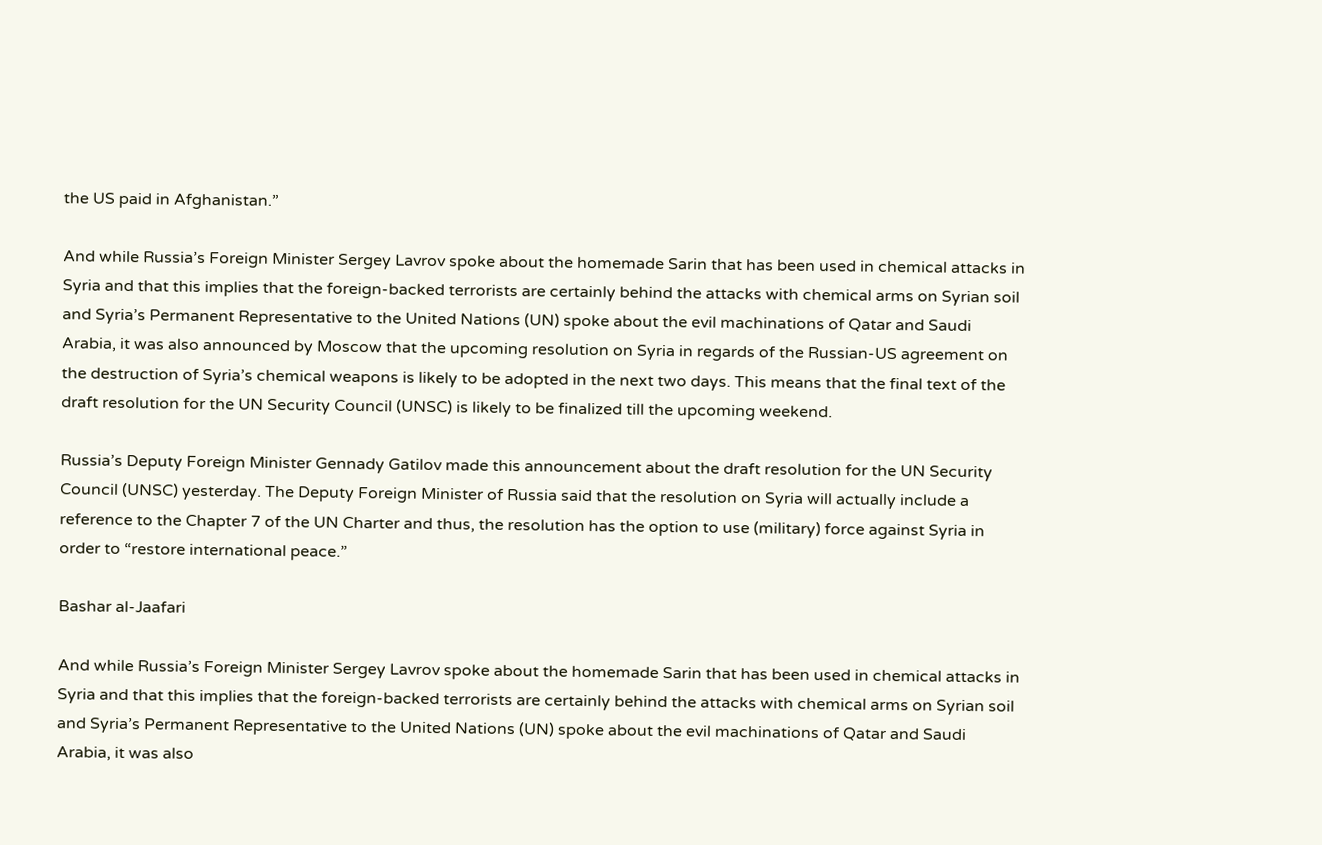the US paid in Afghanistan.”

And while Russia’s Foreign Minister Sergey Lavrov spoke about the homemade Sarin that has been used in chemical attacks in Syria and that this implies that the foreign-backed terrorists are certainly behind the attacks with chemical arms on Syrian soil and Syria’s Permanent Representative to the United Nations (UN) spoke about the evil machinations of Qatar and Saudi Arabia, it was also announced by Moscow that the upcoming resolution on Syria in regards of the Russian-US agreement on the destruction of Syria’s chemical weapons is likely to be adopted in the next two days. This means that the final text of the draft resolution for the UN Security Council (UNSC) is likely to be finalized till the upcoming weekend.

Russia’s Deputy Foreign Minister Gennady Gatilov made this announcement about the draft resolution for the UN Security Council (UNSC) yesterday. The Deputy Foreign Minister of Russia said that the resolution on Syria will actually include a reference to the Chapter 7 of the UN Charter and thus, the resolution has the option to use (military) force against Syria in order to “restore international peace.”

Bashar al-Jaafari

And while Russia’s Foreign Minister Sergey Lavrov spoke about the homemade Sarin that has been used in chemical attacks in Syria and that this implies that the foreign-backed terrorists are certainly behind the attacks with chemical arms on Syrian soil and Syria’s Permanent Representative to the United Nations (UN) spoke about the evil machinations of Qatar and Saudi Arabia, it was also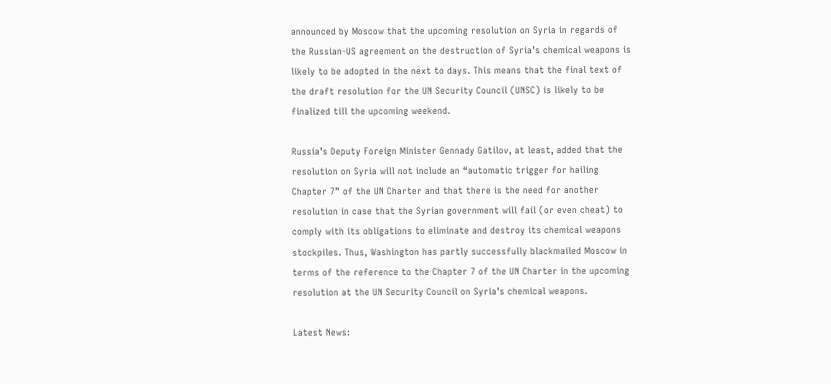announced by Moscow that the upcoming resolution on Syria in regards of the Russian-US agreement on the destruction of Syria’s chemical weapons is likely to be adopted in the next to days. This means that the final text of the draft resolution for the UN Security Council (UNSC) is likely to be finalized till the upcoming weekend.

Russia’s Deputy Foreign Minister Gennady Gatilov, at least, added that the resolution on Syria will not include an “automatic trigger for hailing Chapter 7” of the UN Charter and that there is the need for another resolution in case that the Syrian government will fail (or even cheat) to comply with its obligations to eliminate and destroy its chemical weapons stockpiles. Thus, Washington has partly successfully blackmailed Moscow in terms of the reference to the Chapter 7 of the UN Charter in the upcoming resolution at the UN Security Council on Syria’s chemical weapons.

Latest News: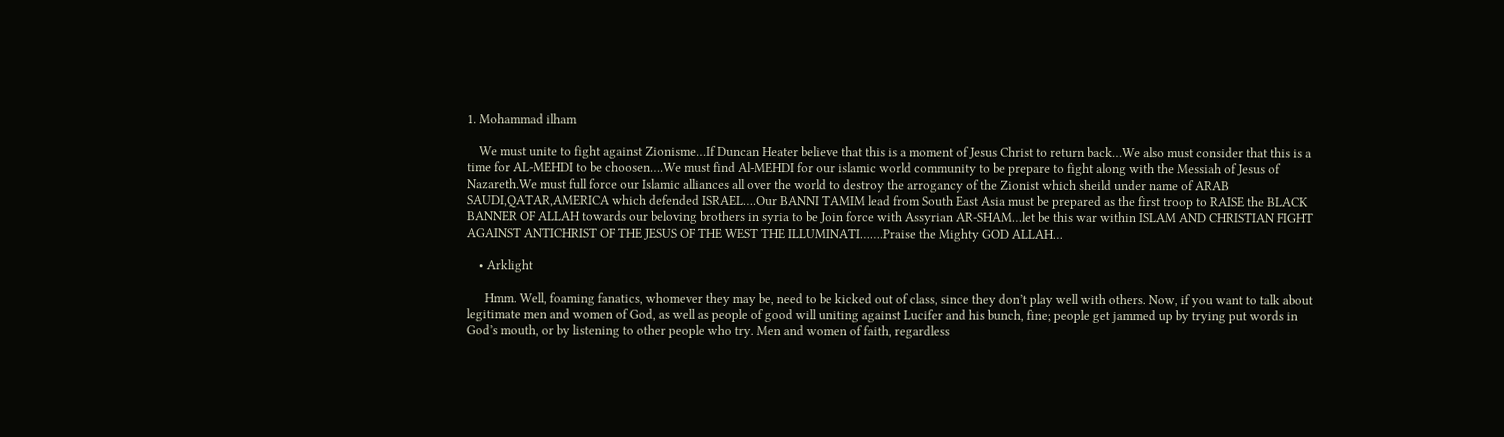1. Mohammad ilham

    We must unite to fight against Zionisme…If Duncan Heater believe that this is a moment of Jesus Christ to return back…We also must consider that this is a time for AL-MEHDI to be choosen….We must find Al-MEHDI for our islamic world community to be prepare to fight along with the Messiah of Jesus of Nazareth.We must full force our Islamic alliances all over the world to destroy the arrogancy of the Zionist which sheild under name of ARAB SAUDI,QATAR,AMERICA which defended ISRAEL….Our BANNI TAMIM lead from South East Asia must be prepared as the first troop to RAISE the BLACK BANNER OF ALLAH towards our beloving brothers in syria to be Join force with Assyrian AR-SHAM…let be this war within ISLAM AND CHRISTIAN FIGHT AGAINST ANTICHRIST OF THE JESUS OF THE WEST THE ILLUMINATI…….Praise the Mighty GOD ALLAH…

    • Arklight

      Hmm. Well, foaming fanatics, whomever they may be, need to be kicked out of class, since they don’t play well with others. Now, if you want to talk about legitimate men and women of God, as well as people of good will uniting against Lucifer and his bunch, fine; people get jammed up by trying put words in God’s mouth, or by listening to other people who try. Men and women of faith, regardless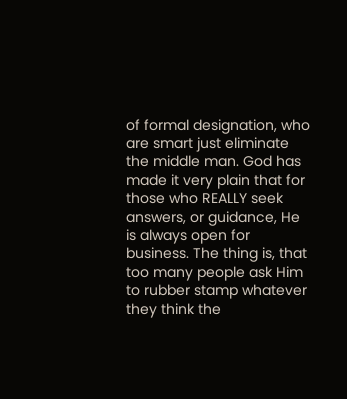of formal designation, who are smart just eliminate the middle man. God has made it very plain that for those who REALLY seek answers, or guidance, He is always open for business. The thing is, that too many people ask Him to rubber stamp whatever they think the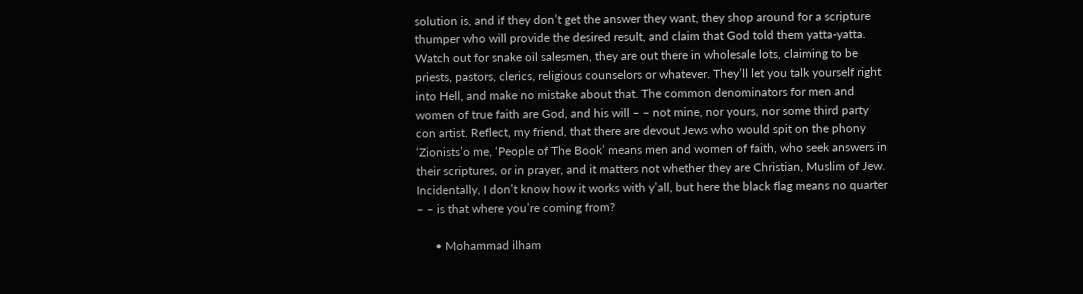solution is, and if they don’t get the answer they want, they shop around for a scripture thumper who will provide the desired result, and claim that God told them yatta-yatta. Watch out for snake oil salesmen, they are out there in wholesale lots, claiming to be priests, pastors, clerics, religious counselors or whatever. They’ll let you talk yourself right into Hell, and make no mistake about that. The common denominators for men and women of true faith are God, and his will – – not mine, nor yours, nor some third party con artist. Reflect, my friend, that there are devout Jews who would spit on the phony ‘Zionists’o me, ‘People of The Book’ means men and women of faith, who seek answers in their scriptures, or in prayer, and it matters not whether they are Christian, Muslim of Jew. Incidentally, I don’t know how it works with y’all, but here the black flag means no quarter – – is that where you’re coming from?

      • Mohammad ilham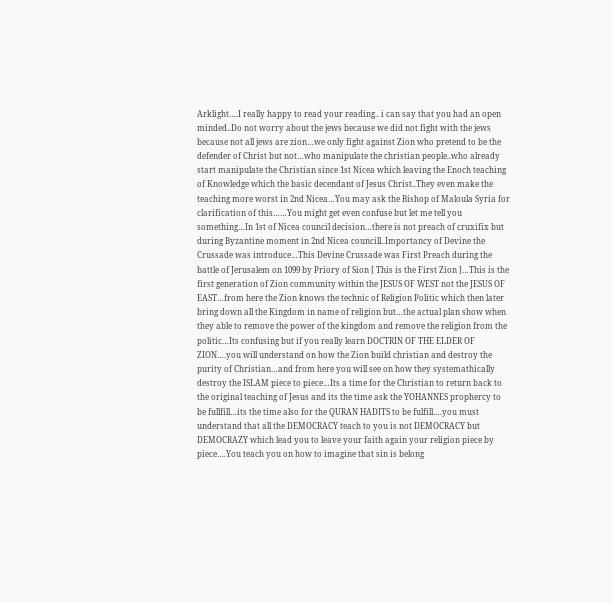Arklight….I really happy to read your reading.. i can say that you had an open minded..Do not worry about the jews because we did not fight with the jews because not all jews are zion…we only fight against Zion who pretend to be the defender of Christ but not…who manipulate the christian people..who already start manipulate the Christian since 1st Nicea which leaving the Enoch teaching of Knowledge which the basic decendant of Jesus Christ..They even make the teaching more worst in 2nd Nicea…You may ask the Bishop of Maloula Syria for clarification of this……You might get even confuse but let me tell you something…In 1st of Nicea council decision…there is not preach of cruxifix but during Byzantine moment in 2nd Nicea councill..Importancy of Devine the Crussade was introduce…This Devine Crussade was First Preach during the battle of Jerusalem on 1099 by Priory of Sion [ This is the First Zion ]…This is the first generation of Zion community within the JESUS OF WEST not the JESUS OF EAST…from here the Zion knows the technic of Religion Politic which then later bring down all the Kingdom in name of religion but…the actual plan show when they able to remove the power of the kingdom and remove the religion from the politic…Its confusing but if you really learn DOCTRIN OF THE ELDER OF ZION….you will understand on how the Zion build christian and destroy the purity of Christian…and from here you will see on how they systemathically destroy the ISLAM piece to piece…Its a time for the Christian to return back to the original teaching of Jesus and its the time ask the YOHANNES prophercy to be fullfill…its the time also for the QURAN HADITS to be fulfill….you must understand that all the DEMOCRACY teach to you is not DEMOCRACY but DEMOCRAZY which lead you to leave your faith again your religion piece by piece….You teach you on how to imagine that sin is belong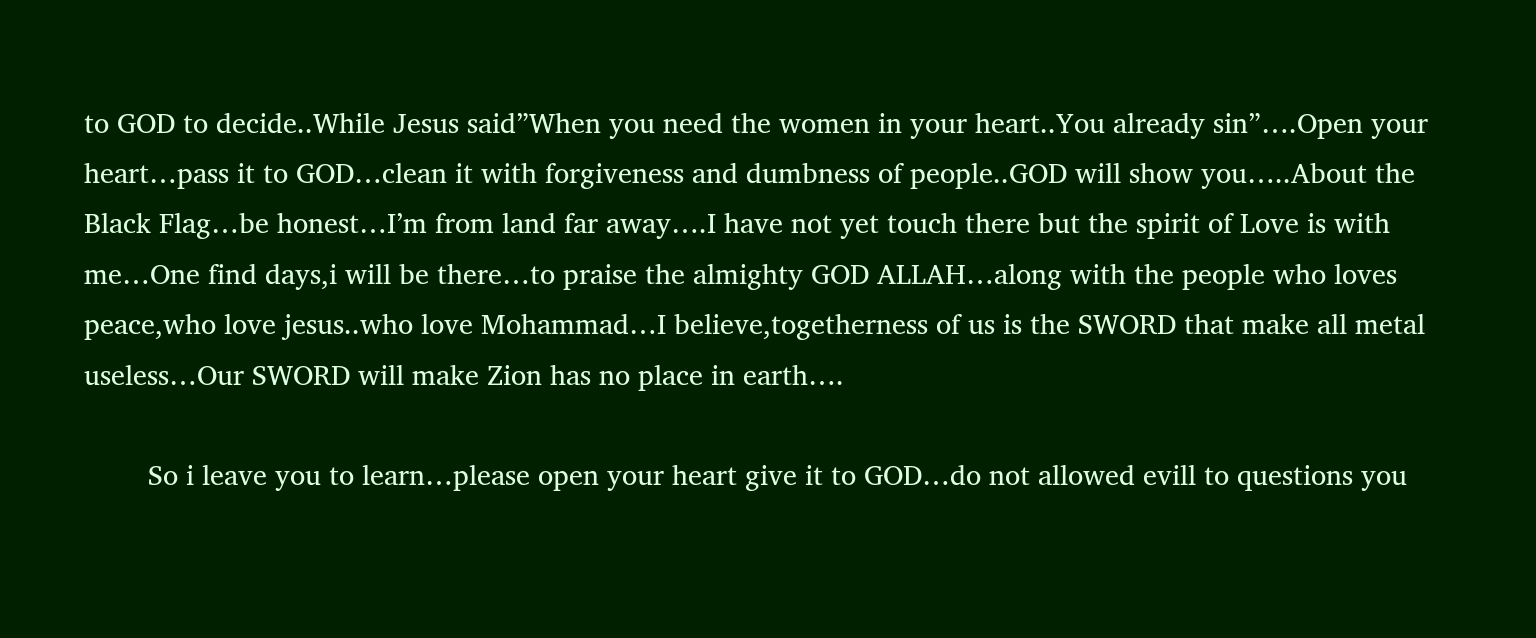to GOD to decide..While Jesus said”When you need the women in your heart..You already sin”….Open your heart…pass it to GOD…clean it with forgiveness and dumbness of people..GOD will show you…..About the Black Flag…be honest…I’m from land far away….I have not yet touch there but the spirit of Love is with me…One find days,i will be there…to praise the almighty GOD ALLAH…along with the people who loves peace,who love jesus..who love Mohammad…I believe,togetherness of us is the SWORD that make all metal useless…Our SWORD will make Zion has no place in earth….

        So i leave you to learn…please open your heart give it to GOD…do not allowed evill to questions you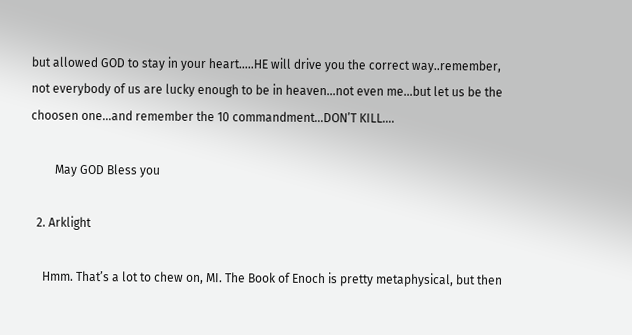but allowed GOD to stay in your heart…..HE will drive you the correct way..remember, not everybody of us are lucky enough to be in heaven…not even me…but let us be the choosen one…and remember the 10 commandment…DON’T KILL….

        May GOD Bless you

  2. Arklight

    Hmm. That’s a lot to chew on, MI. The Book of Enoch is pretty metaphysical, but then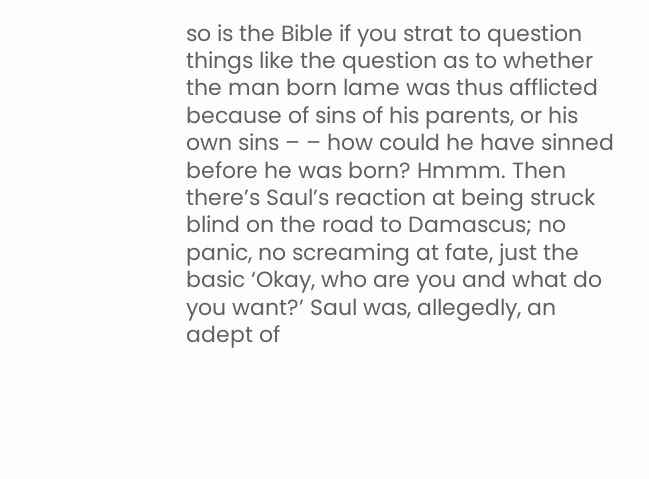so is the Bible if you strat to question things like the question as to whether the man born lame was thus afflicted because of sins of his parents, or his own sins – – how could he have sinned before he was born? Hmmm. Then there’s Saul’s reaction at being struck blind on the road to Damascus; no panic, no screaming at fate, just the basic ‘Okay, who are you and what do you want?’ Saul was, allegedly, an adept of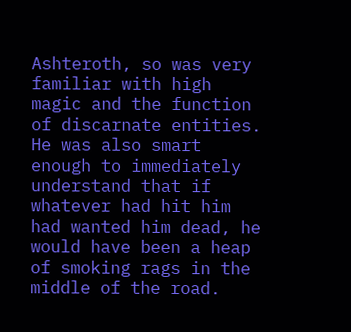Ashteroth, so was very familiar with high magic and the function of discarnate entities. He was also smart enough to immediately understand that if whatever had hit him had wanted him dead, he would have been a heap of smoking rags in the middle of the road.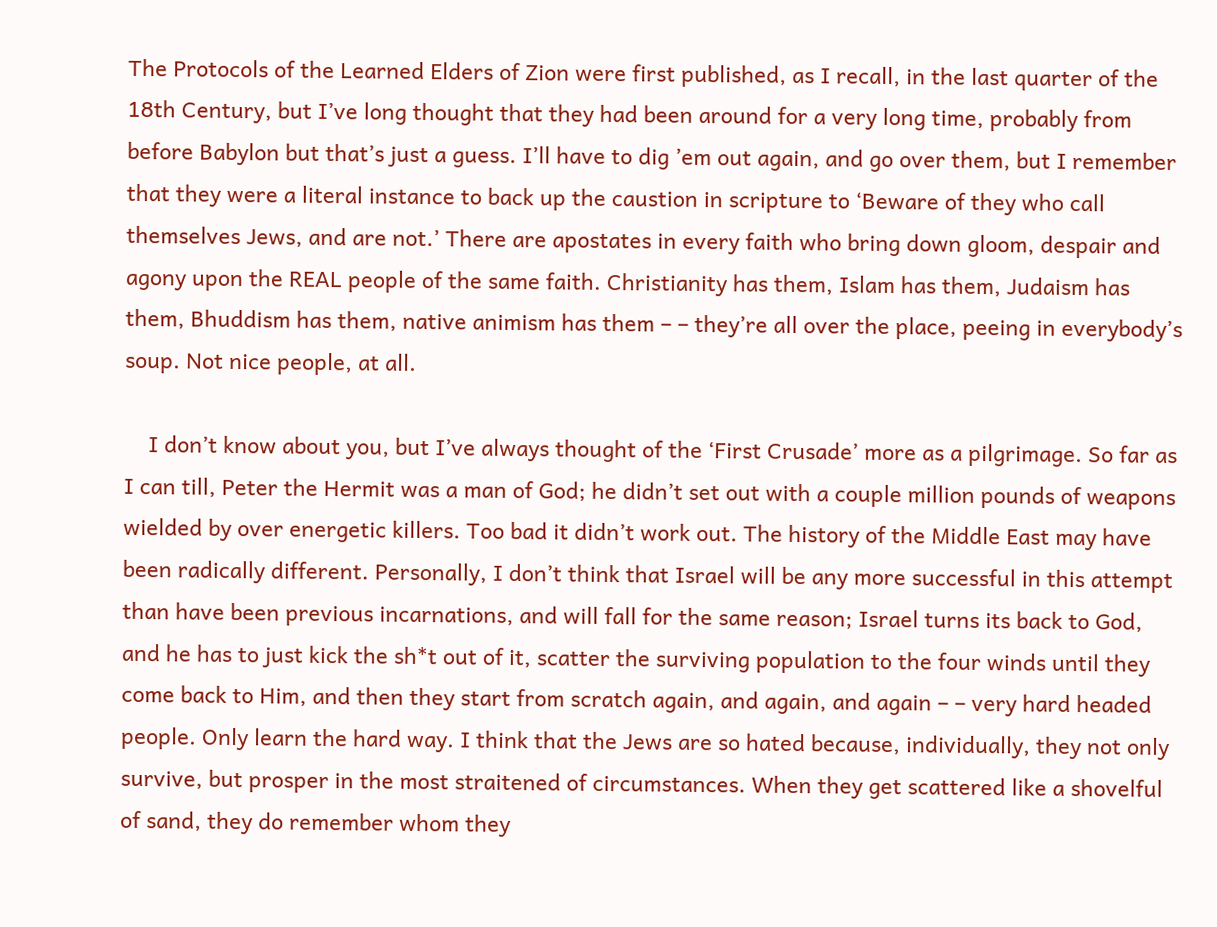The Protocols of the Learned Elders of Zion were first published, as I recall, in the last quarter of the 18th Century, but I’ve long thought that they had been around for a very long time, probably from before Babylon but that’s just a guess. I’ll have to dig ’em out again, and go over them, but I remember that they were a literal instance to back up the caustion in scripture to ‘Beware of they who call themselves Jews, and are not.’ There are apostates in every faith who bring down gloom, despair and agony upon the REAL people of the same faith. Christianity has them, Islam has them, Judaism has them, Bhuddism has them, native animism has them – – they’re all over the place, peeing in everybody’s soup. Not nice people, at all.

    I don’t know about you, but I’ve always thought of the ‘First Crusade’ more as a pilgrimage. So far as I can till, Peter the Hermit was a man of God; he didn’t set out with a couple million pounds of weapons wielded by over energetic killers. Too bad it didn’t work out. The history of the Middle East may have been radically different. Personally, I don’t think that Israel will be any more successful in this attempt than have been previous incarnations, and will fall for the same reason; Israel turns its back to God, and he has to just kick the sh*t out of it, scatter the surviving population to the four winds until they come back to Him, and then they start from scratch again, and again, and again – – very hard headed people. Only learn the hard way. I think that the Jews are so hated because, individually, they not only survive, but prosper in the most straitened of circumstances. When they get scattered like a shovelful of sand, they do remember whom they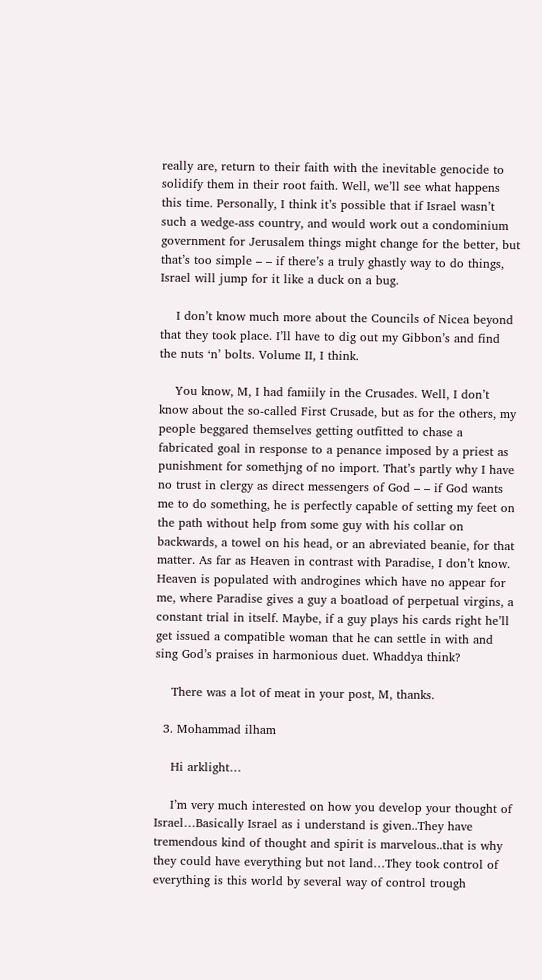really are, return to their faith with the inevitable genocide to solidify them in their root faith. Well, we’ll see what happens this time. Personally, I think it’s possible that if Israel wasn’t such a wedge-ass country, and would work out a condominium government for Jerusalem things might change for the better, but that’s too simple – – if there’s a truly ghastly way to do things, Israel will jump for it like a duck on a bug.

    I don’t know much more about the Councils of Nicea beyond that they took place. I’ll have to dig out my Gibbon’s and find the nuts ‘n’ bolts. Volume II, I think.

    You know, M, I had famiily in the Crusades. Well, I don’t know about the so-called First Crusade, but as for the others, my people beggared themselves getting outfitted to chase a fabricated goal in response to a penance imposed by a priest as punishment for somethjng of no import. That’s partly why I have no trust in clergy as direct messengers of God – – if God wants me to do something, he is perfectly capable of setting my feet on the path without help from some guy with his collar on backwards, a towel on his head, or an abreviated beanie, for that matter. As far as Heaven in contrast with Paradise, I don’t know. Heaven is populated with androgines which have no appear for me, where Paradise gives a guy a boatload of perpetual virgins, a constant trial in itself. Maybe, if a guy plays his cards right he’ll get issued a compatible woman that he can settle in with and sing God’s praises in harmonious duet. Whaddya think?

    There was a lot of meat in your post, M, thanks.

  3. Mohammad ilham

    Hi arklight…

    I’m very much interested on how you develop your thought of Israel…Basically Israel as i understand is given..They have tremendous kind of thought and spirit is marvelous..that is why they could have everything but not land…They took control of everything is this world by several way of control trough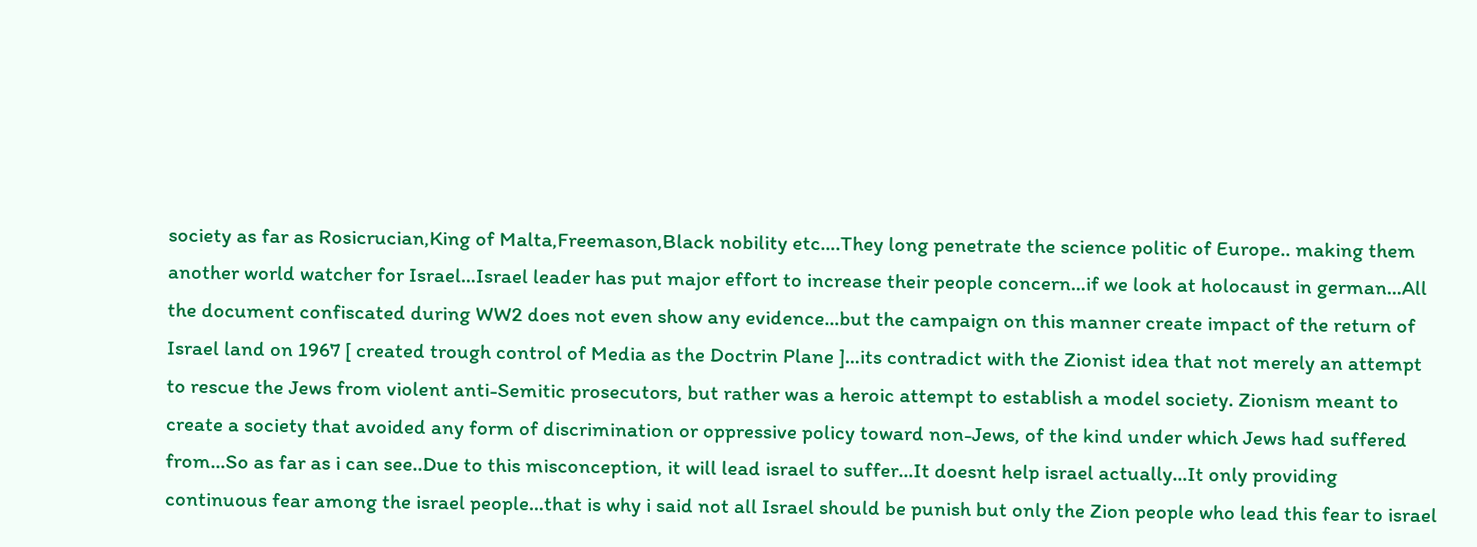society as far as Rosicrucian,King of Malta,Freemason,Black nobility etc….They long penetrate the science politic of Europe.. making them another world watcher for Israel…Israel leader has put major effort to increase their people concern…if we look at holocaust in german…All the document confiscated during WW2 does not even show any evidence…but the campaign on this manner create impact of the return of Israel land on 1967 [ created trough control of Media as the Doctrin Plane ]…its contradict with the Zionist idea that not merely an attempt to rescue the Jews from violent anti-Semitic prosecutors, but rather was a heroic attempt to establish a model society. Zionism meant to create a society that avoided any form of discrimination or oppressive policy toward non-Jews, of the kind under which Jews had suffered from…So as far as i can see..Due to this misconception, it will lead israel to suffer…It doesnt help israel actually…It only providing continuous fear among the israel people…that is why i said not all Israel should be punish but only the Zion people who lead this fear to israel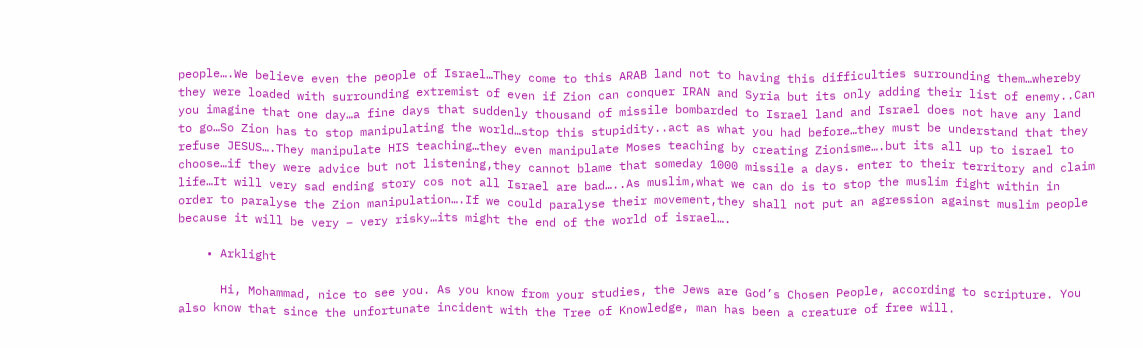people….We believe even the people of Israel…They come to this ARAB land not to having this difficulties surrounding them…whereby they were loaded with surrounding extremist of even if Zion can conquer IRAN and Syria but its only adding their list of enemy..Can you imagine that one day…a fine days that suddenly thousand of missile bombarded to Israel land and Israel does not have any land to go…So Zion has to stop manipulating the world…stop this stupidity..act as what you had before…they must be understand that they refuse JESUS….They manipulate HIS teaching…they even manipulate Moses teaching by creating Zionisme….but its all up to israel to choose…if they were advice but not listening,they cannot blame that someday 1000 missile a days. enter to their territory and claim life…It will very sad ending story cos not all Israel are bad…..As muslim,what we can do is to stop the muslim fight within in order to paralyse the Zion manipulation….If we could paralyse their movement,they shall not put an agression against muslim people because it will be very – very risky…its might the end of the world of israel….

    • Arklight

      Hi, Mohammad, nice to see you. As you know from your studies, the Jews are God’s Chosen People, according to scripture. You also know that since the unfortunate incident with the Tree of Knowledge, man has been a creature of free will.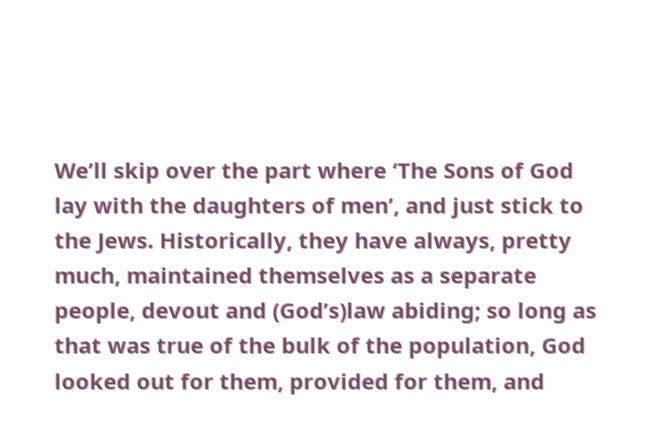We’ll skip over the part where ‘The Sons of God lay with the daughters of men’, and just stick to the Jews. Historically, they have always, pretty much, maintained themselves as a separate people, devout and (God’s)law abiding; so long as that was true of the bulk of the population, God looked out for them, provided for them, and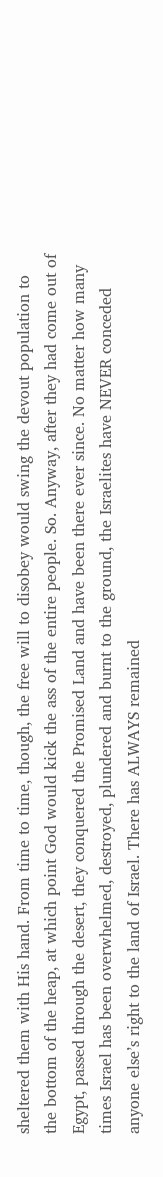sheltered them with His hand. From time to time, though, the free will to disobey would swing the devout population to the bottom of the heap, at which point God would kick the ass of the entire people. So. Anyway, after they had come out of Egypt, passed through the desert, they conquered the Promised Land and have been there ever since. No matter how many times Israel has been overwhelmed, destroyed, plundered and burnt to the ground, the Israelites have NEVER conceded anyone else’s right to the land of Israel. There has ALWAYS remained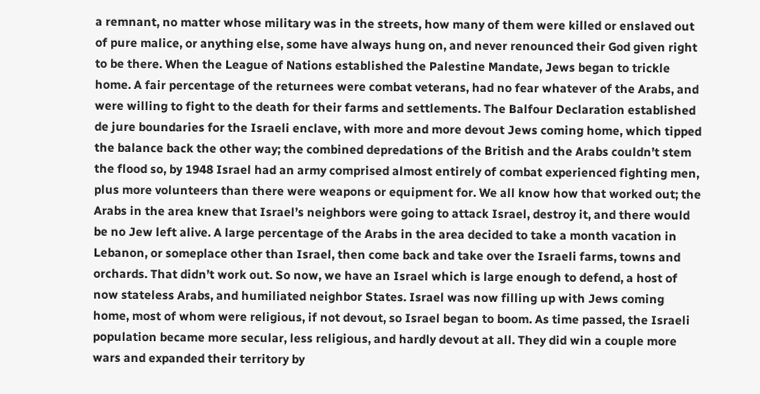a remnant, no matter whose military was in the streets, how many of them were killed or enslaved out of pure malice, or anything else, some have always hung on, and never renounced their God given right to be there. When the League of Nations established the Palestine Mandate, Jews began to trickle home. A fair percentage of the returnees were combat veterans, had no fear whatever of the Arabs, and were willing to fight to the death for their farms and settlements. The Balfour Declaration established de jure boundaries for the Israeli enclave, with more and more devout Jews coming home, which tipped the balance back the other way; the combined depredations of the British and the Arabs couldn’t stem the flood so, by 1948 Israel had an army comprised almost entirely of combat experienced fighting men, plus more volunteers than there were weapons or equipment for. We all know how that worked out; the Arabs in the area knew that Israel’s neighbors were going to attack Israel, destroy it, and there would be no Jew left alive. A large percentage of the Arabs in the area decided to take a month vacation in Lebanon, or someplace other than Israel, then come back and take over the Israeli farms, towns and orchards. That didn’t work out. So now, we have an Israel which is large enough to defend, a host of now stateless Arabs, and humiliated neighbor States. Israel was now filling up with Jews coming home, most of whom were religious, if not devout, so Israel began to boom. As time passed, the Israeli population became more secular, less religious, and hardly devout at all. They did win a couple more wars and expanded their territory by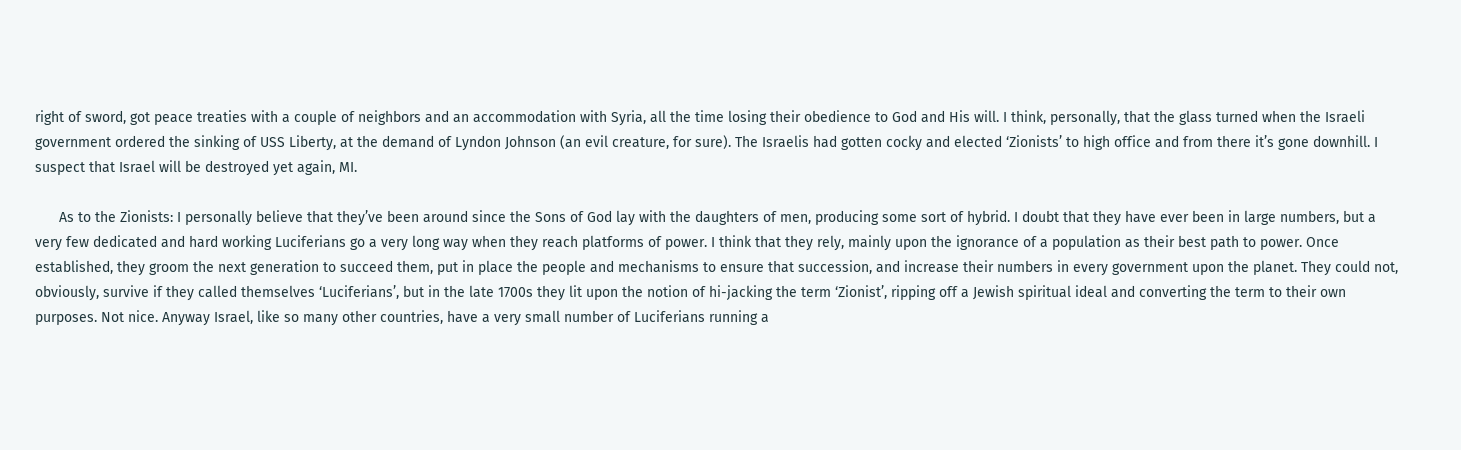right of sword, got peace treaties with a couple of neighbors and an accommodation with Syria, all the time losing their obedience to God and His will. I think, personally, that the glass turned when the Israeli government ordered the sinking of USS Liberty, at the demand of Lyndon Johnson (an evil creature, for sure). The Israelis had gotten cocky and elected ‘Zionists’ to high office and from there it’s gone downhill. I suspect that Israel will be destroyed yet again, MI.

      As to the Zionists: I personally believe that they’ve been around since the Sons of God lay with the daughters of men, producing some sort of hybrid. I doubt that they have ever been in large numbers, but a very few dedicated and hard working Luciferians go a very long way when they reach platforms of power. I think that they rely, mainly upon the ignorance of a population as their best path to power. Once established, they groom the next generation to succeed them, put in place the people and mechanisms to ensure that succession, and increase their numbers in every government upon the planet. They could not, obviously, survive if they called themselves ‘Luciferians’, but in the late 1700s they lit upon the notion of hi-jacking the term ‘Zionist’, ripping off a Jewish spiritual ideal and converting the term to their own purposes. Not nice. Anyway Israel, like so many other countries, have a very small number of Luciferians running a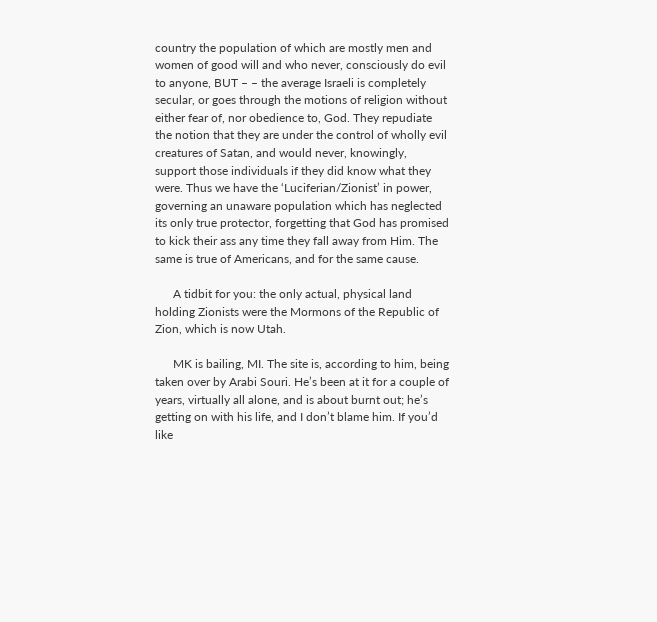country the population of which are mostly men and women of good will and who never, consciously do evil to anyone, BUT – – the average Israeli is completely secular, or goes through the motions of religion without either fear of, nor obedience to, God. They repudiate the notion that they are under the control of wholly evil creatures of Satan, and would never, knowingly, support those individuals if they did know what they were. Thus we have the ‘Luciferian/Zionist’ in power, governing an unaware population which has neglected its only true protector, forgetting that God has promised to kick their ass any time they fall away from Him. The same is true of Americans, and for the same cause.

      A tidbit for you: the only actual, physical land holding Zionists were the Mormons of the Republic of Zion, which is now Utah.

      MK is bailing, MI. The site is, according to him, being taken over by Arabi Souri. He’s been at it for a couple of years, virtually all alone, and is about burnt out; he’s getting on with his life, and I don’t blame him. If you’d like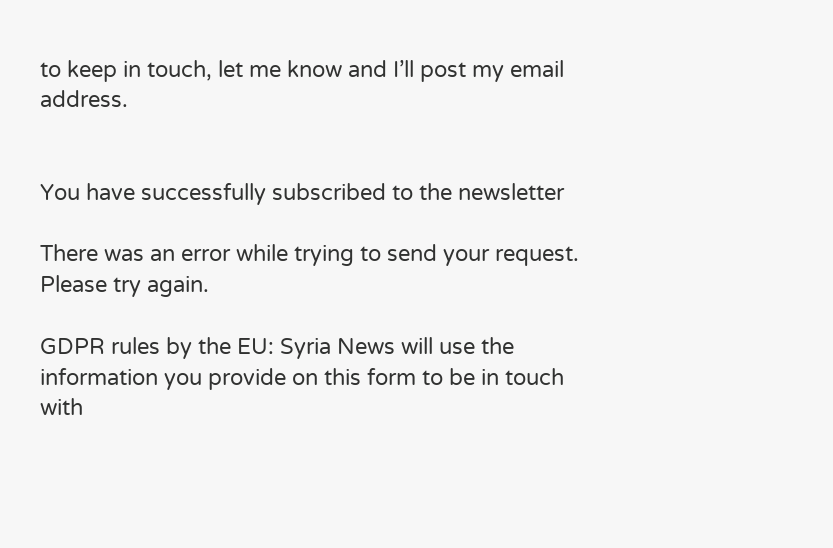to keep in touch, let me know and I’ll post my email address.


You have successfully subscribed to the newsletter

There was an error while trying to send your request. Please try again.

GDPR rules by the EU: Syria News will use the information you provide on this form to be in touch with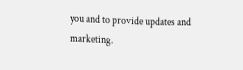you and to provide updates and marketing.